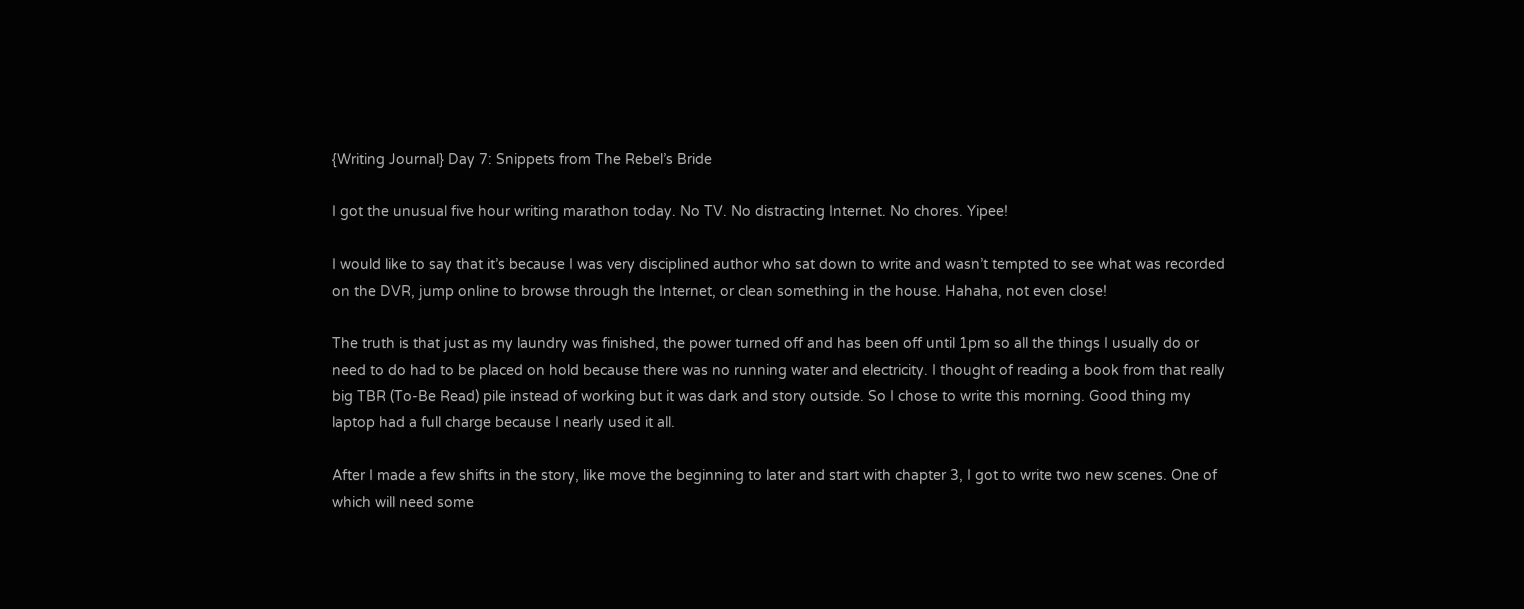{Writing Journal} Day 7: Snippets from The Rebel’s Bride

I got the unusual five hour writing marathon today. No TV. No distracting Internet. No chores. Yipee!

I would like to say that it’s because I was very disciplined author who sat down to write and wasn’t tempted to see what was recorded on the DVR, jump online to browse through the Internet, or clean something in the house. Hahaha, not even close!

The truth is that just as my laundry was finished, the power turned off and has been off until 1pm so all the things I usually do or need to do had to be placed on hold because there was no running water and electricity. I thought of reading a book from that really big TBR (To-Be Read) pile instead of working but it was dark and story outside. So I chose to write this morning. Good thing my laptop had a full charge because I nearly used it all.

After I made a few shifts in the story, like move the beginning to later and start with chapter 3, I got to write two new scenes. One of which will need some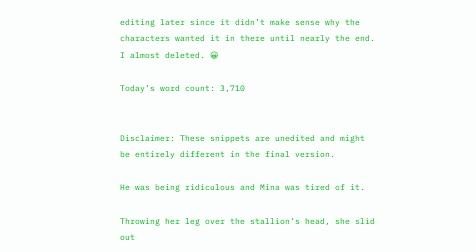editing later since it didn’t make sense why the characters wanted it in there until nearly the end. I almost deleted. 😀

Today’s word count: 3,710


Disclaimer: These snippets are unedited and might be entirely different in the final version.

He was being ridiculous and Mina was tired of it.

Throwing her leg over the stallion’s head, she slid out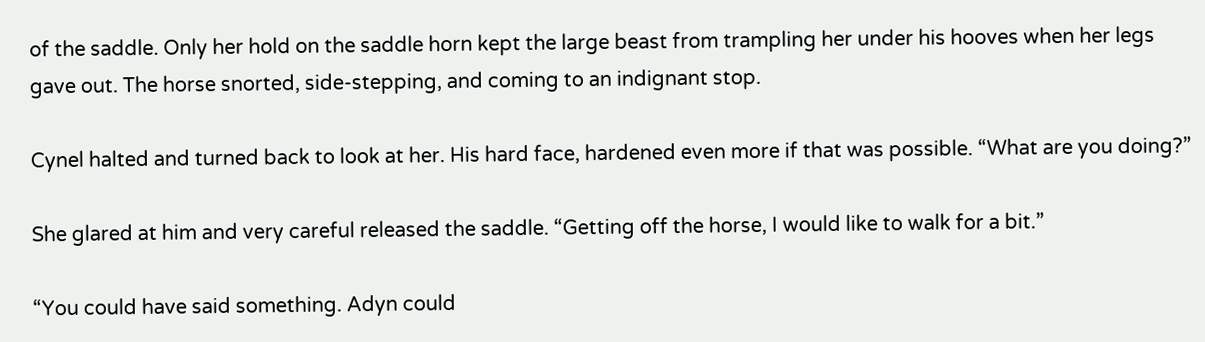of the saddle. Only her hold on the saddle horn kept the large beast from trampling her under his hooves when her legs gave out. The horse snorted, side-stepping, and coming to an indignant stop.

Cynel halted and turned back to look at her. His hard face, hardened even more if that was possible. “What are you doing?”

She glared at him and very careful released the saddle. “Getting off the horse, I would like to walk for a bit.”

“You could have said something. Adyn could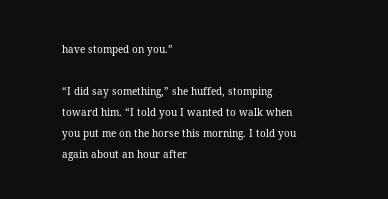have stomped on you.”

“I did say something,” she huffed, stomping toward him. “I told you I wanted to walk when you put me on the horse this morning. I told you again about an hour after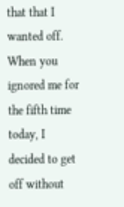that that I wanted off. When you ignored me for the fifth time today, I decided to get off without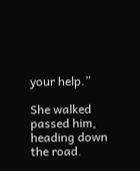your help.”

She walked passed him, heading down the road.